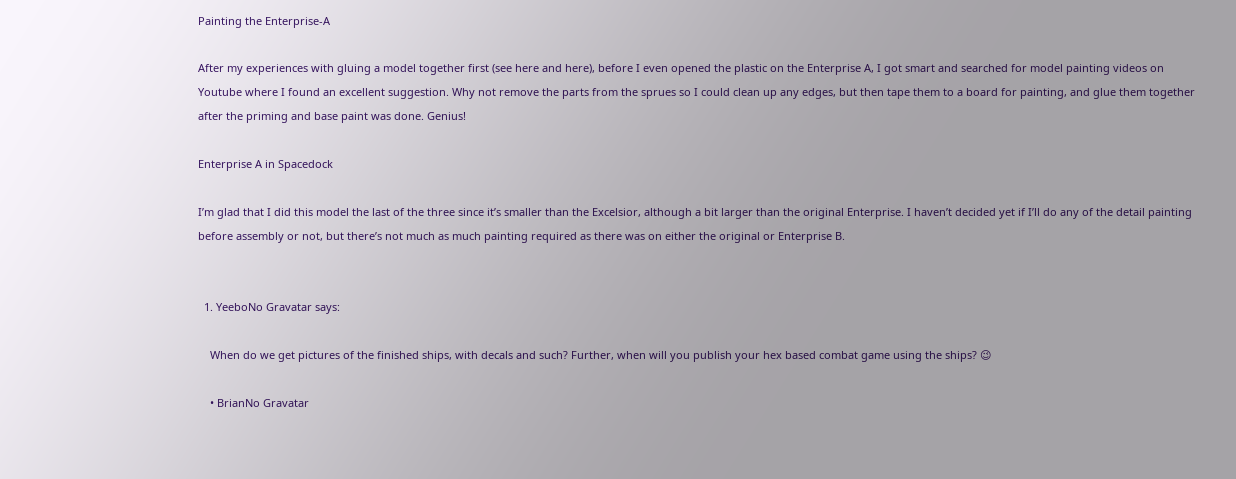Painting the Enterprise-A

After my experiences with gluing a model together first (see here and here), before I even opened the plastic on the Enterprise A, I got smart and searched for model painting videos on Youtube where I found an excellent suggestion. Why not remove the parts from the sprues so I could clean up any edges, but then tape them to a board for painting, and glue them together after the priming and base paint was done. Genius!

Enterprise A in Spacedock

I’m glad that I did this model the last of the three since it’s smaller than the Excelsior, although a bit larger than the original Enterprise. I haven’t decided yet if I’ll do any of the detail painting before assembly or not, but there’s not much as much painting required as there was on either the original or Enterprise B.


  1. YeeboNo Gravatar says:

    When do we get pictures of the finished ships, with decals and such? Further, when will you publish your hex based combat game using the ships? 😉

    • BrianNo Gravatar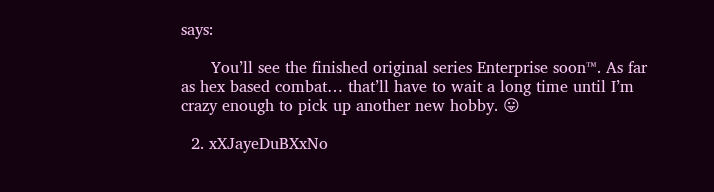says:

      You’ll see the finished original series Enterprise soon™. As far as hex based combat… that’ll have to wait a long time until I’m crazy enough to pick up another new hobby. 😛

  2. xXJayeDuBXxNo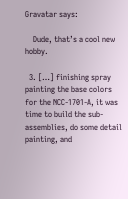Gravatar says:

    Dude, that’s a cool new hobby.

  3. […] finishing spray painting the base colors for the NCC-1701-A, it was time to build the sub-assemblies, do some detail painting, and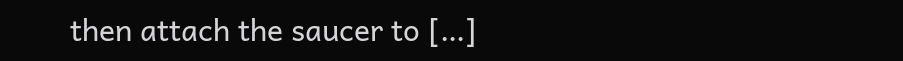then attach the saucer to […]